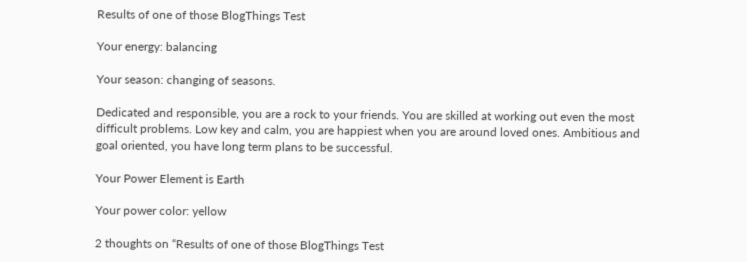Results of one of those BlogThings Test

Your energy: balancing

Your season: changing of seasons.

Dedicated and responsible, you are a rock to your friends. You are skilled at working out even the most difficult problems. Low key and calm, you are happiest when you are around loved ones. Ambitious and goal oriented, you have long term plans to be successful.

Your Power Element is Earth

Your power color: yellow

2 thoughts on “Results of one of those BlogThings Test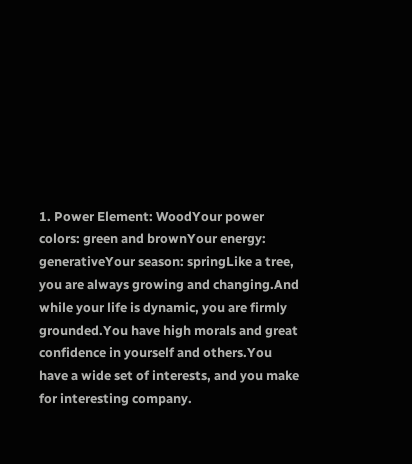1. Power Element: WoodYour power colors: green and brownYour energy: generativeYour season: springLike a tree, you are always growing and changing.And while your life is dynamic, you are firmly grounded.You have high morals and great confidence in yourself and others.You have a wide set of interests, and you make for interesting company.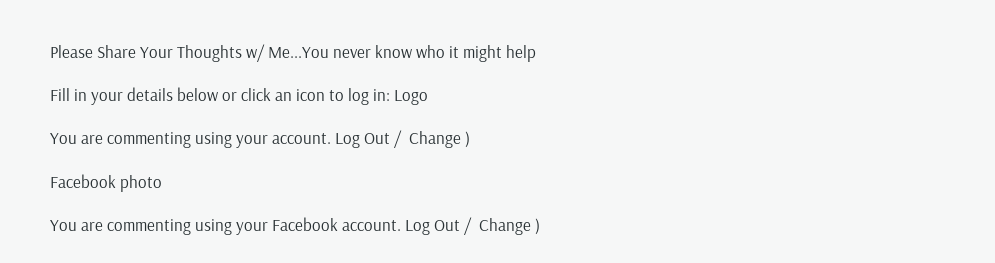Please Share Your Thoughts w/ Me...You never know who it might help

Fill in your details below or click an icon to log in: Logo

You are commenting using your account. Log Out /  Change )

Facebook photo

You are commenting using your Facebook account. Log Out /  Change )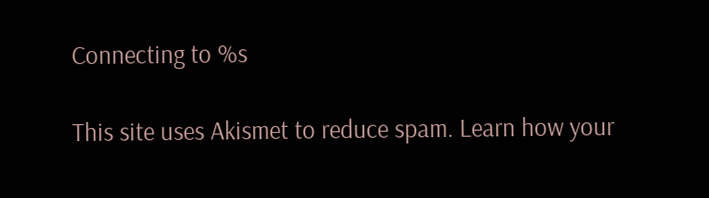Connecting to %s

This site uses Akismet to reduce spam. Learn how your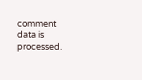comment data is processed.